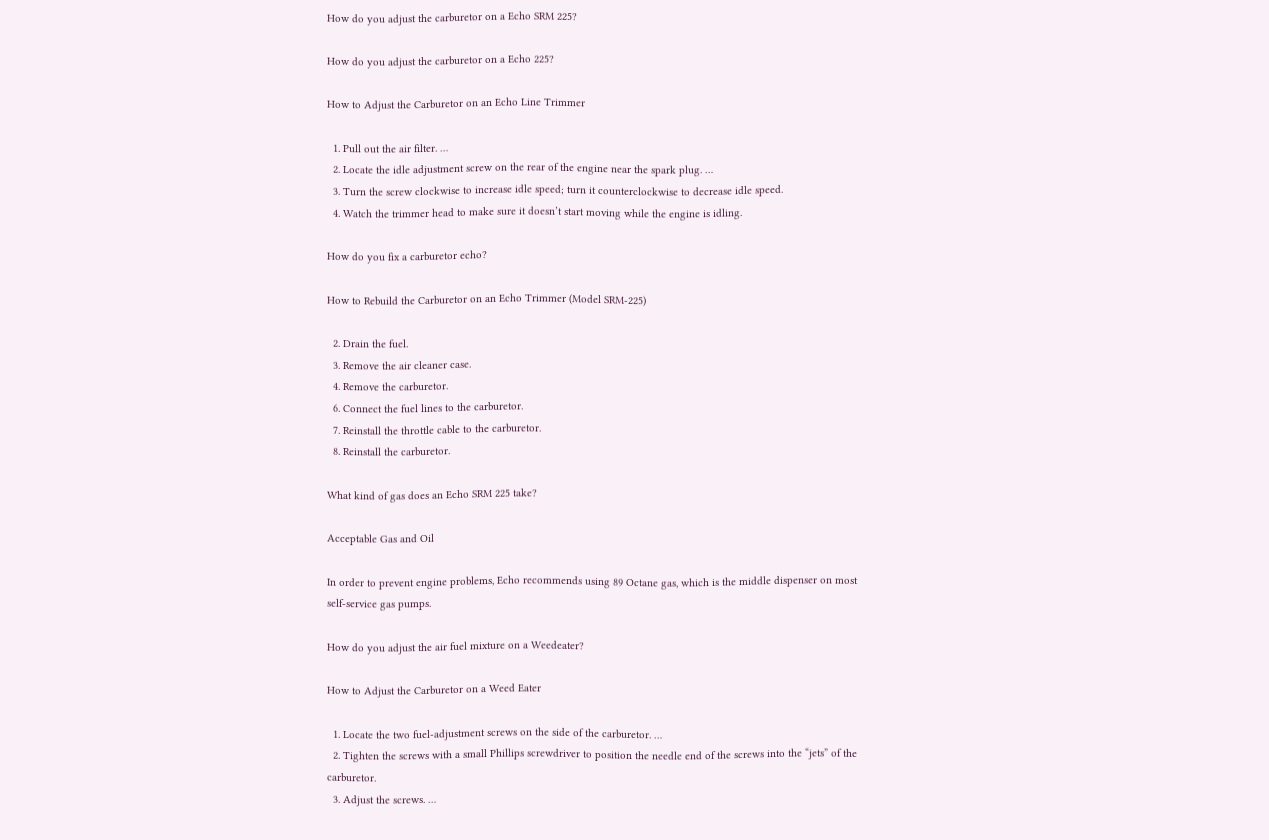How do you adjust the carburetor on a Echo SRM 225?

How do you adjust the carburetor on a Echo 225?

How to Adjust the Carburetor on an Echo Line Trimmer

  1. Pull out the air filter. …
  2. Locate the idle adjustment screw on the rear of the engine near the spark plug. …
  3. Turn the screw clockwise to increase idle speed; turn it counterclockwise to decrease idle speed.
  4. Watch the trimmer head to make sure it doesn’t start moving while the engine is idling.

How do you fix a carburetor echo?

How to Rebuild the Carburetor on an Echo Trimmer (Model SRM-225)

  2. Drain the fuel.
  3. Remove the air cleaner case.
  4. Remove the carburetor.
  6. Connect the fuel lines to the carburetor.
  7. Reinstall the throttle cable to the carburetor.
  8. Reinstall the carburetor.

What kind of gas does an Echo SRM 225 take?

Acceptable Gas and Oil

In order to prevent engine problems, Echo recommends using 89 Octane gas, which is the middle dispenser on most self-service gas pumps.

How do you adjust the air fuel mixture on a Weedeater?

How to Adjust the Carburetor on a Weed Eater

  1. Locate the two fuel-adjustment screws on the side of the carburetor. …
  2. Tighten the screws with a small Phillips screwdriver to position the needle end of the screws into the “jets” of the carburetor.
  3. Adjust the screws. …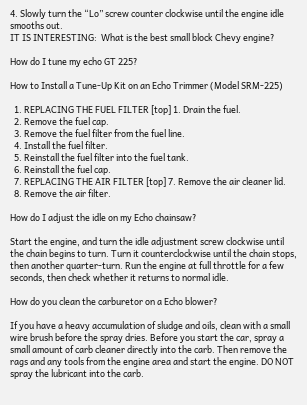4. Slowly turn the “Lo” screw counter clockwise until the engine idle smooths out.
IT IS INTERESTING:  What is the best small block Chevy engine?

How do I tune my echo GT 225?

How to Install a Tune-Up Kit on an Echo Trimmer (Model SRM-225)

  1. REPLACING THE FUEL FILTER [top] 1. Drain the fuel.
  2. Remove the fuel cap.
  3. Remove the fuel filter from the fuel line.
  4. Install the fuel filter.
  5. Reinstall the fuel filter into the fuel tank.
  6. Reinstall the fuel cap.
  7. REPLACING THE AIR FILTER [top] 7. Remove the air cleaner lid.
  8. Remove the air filter.

How do I adjust the idle on my Echo chainsaw?

Start the engine, and turn the idle adjustment screw clockwise until the chain begins to turn. Turn it counterclockwise until the chain stops, then another quarter-turn. Run the engine at full throttle for a few seconds, then check whether it returns to normal idle.

How do you clean the carburetor on a Echo blower?

If you have a heavy accumulation of sludge and oils, clean with a small wire brush before the spray dries. Before you start the car, spray a small amount of carb cleaner directly into the carb. Then remove the rags and any tools from the engine area and start the engine. DO NOT spray the lubricant into the carb.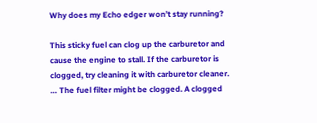Why does my Echo edger won’t stay running?

This sticky fuel can clog up the carburetor and cause the engine to stall. If the carburetor is clogged, try cleaning it with carburetor cleaner. … The fuel filter might be clogged. A clogged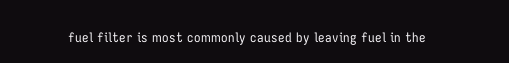fuel filter is most commonly caused by leaving fuel in the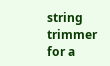string trimmer for a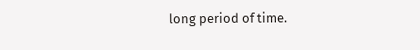long period of time.